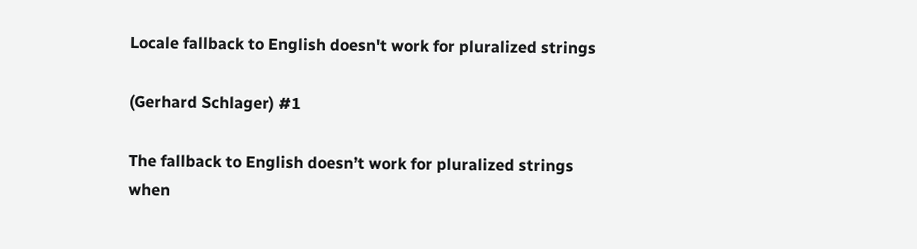Locale fallback to English doesn't work for pluralized strings

(Gerhard Schlager) #1

The fallback to English doesn’t work for pluralized strings when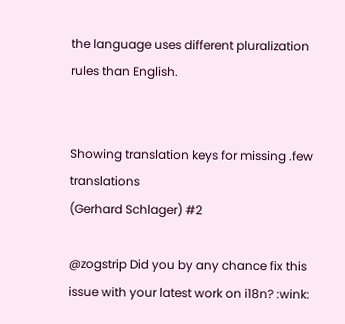the language uses different pluralization rules than English.


Showing translation keys for missing .few translations
(Gerhard Schlager) #2

@zogstrip Did you by any chance fix this issue with your latest work on i18n? :wink: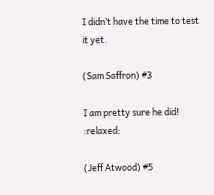I didn’t have the time to test it yet.

(Sam Saffron) #3

I am pretty sure he did! :relaxed:

(Jeff Atwood) #5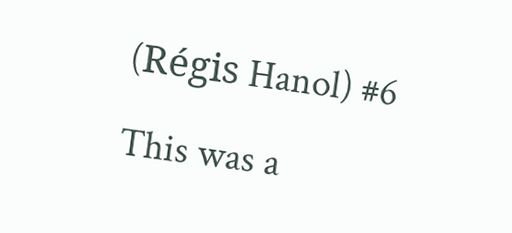(Régis Hanol) #6

This was a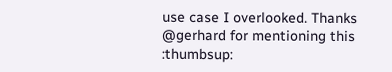use case I overlooked. Thanks @gerhard for mentioning this :thumbsup: